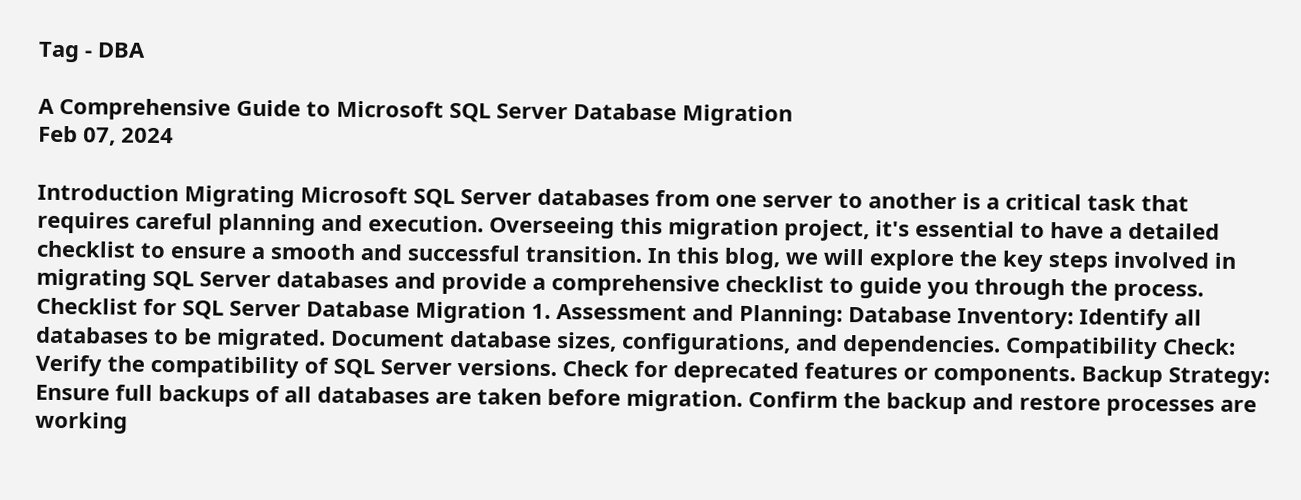Tag - DBA

A Comprehensive Guide to Microsoft SQL Server Database Migration
Feb 07, 2024

Introduction Migrating Microsoft SQL Server databases from one server to another is a critical task that requires careful planning and execution. Overseeing this migration project, it's essential to have a detailed checklist to ensure a smooth and successful transition. In this blog, we will explore the key steps involved in migrating SQL Server databases and provide a comprehensive checklist to guide you through the process.   Checklist for SQL Server Database Migration 1. Assessment and Planning: Database Inventory: Identify all databases to be migrated. Document database sizes, configurations, and dependencies. Compatibility Check: Verify the compatibility of SQL Server versions. Check for deprecated features or components. Backup Strategy: Ensure full backups of all databases are taken before migration. Confirm the backup and restore processes are working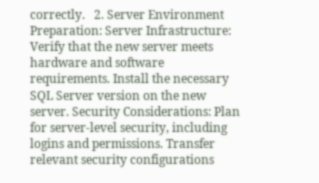correctly.   2. Server Environment Preparation: Server Infrastructure: Verify that the new server meets hardware and software requirements. Install the necessary SQL Server version on the new server. Security Considerations: Plan for server-level security, including logins and permissions. Transfer relevant security configurations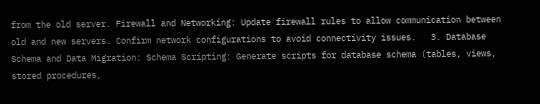from the old server. Firewall and Networking: Update firewall rules to allow communication between old and new servers. Confirm network configurations to avoid connectivity issues.   3. Database Schema and Data Migration: Schema Scripting: Generate scripts for database schema (tables, views, stored procedures,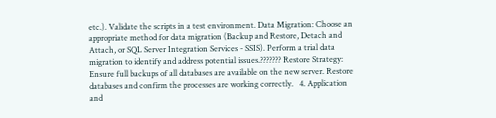etc.). Validate the scripts in a test environment. Data Migration: Choose an appropriate method for data migration (Backup and Restore, Detach and Attach, or SQL Server Integration Services - SSIS). Perform a trial data migration to identify and address potential issues.??????? Restore Strategy: Ensure full backups of all databases are available on the new server. Restore databases and confirm the processes are working correctly.   4. Application and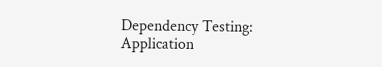Dependency Testing: Application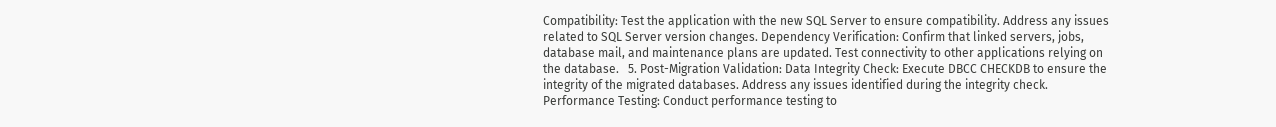Compatibility: Test the application with the new SQL Server to ensure compatibility. Address any issues related to SQL Server version changes. Dependency Verification: Confirm that linked servers, jobs, database mail, and maintenance plans are updated. Test connectivity to other applications relying on the database.   5. Post-Migration Validation: Data Integrity Check: Execute DBCC CHECKDB to ensure the integrity of the migrated databases. Address any issues identified during the integrity check. Performance Testing: Conduct performance testing to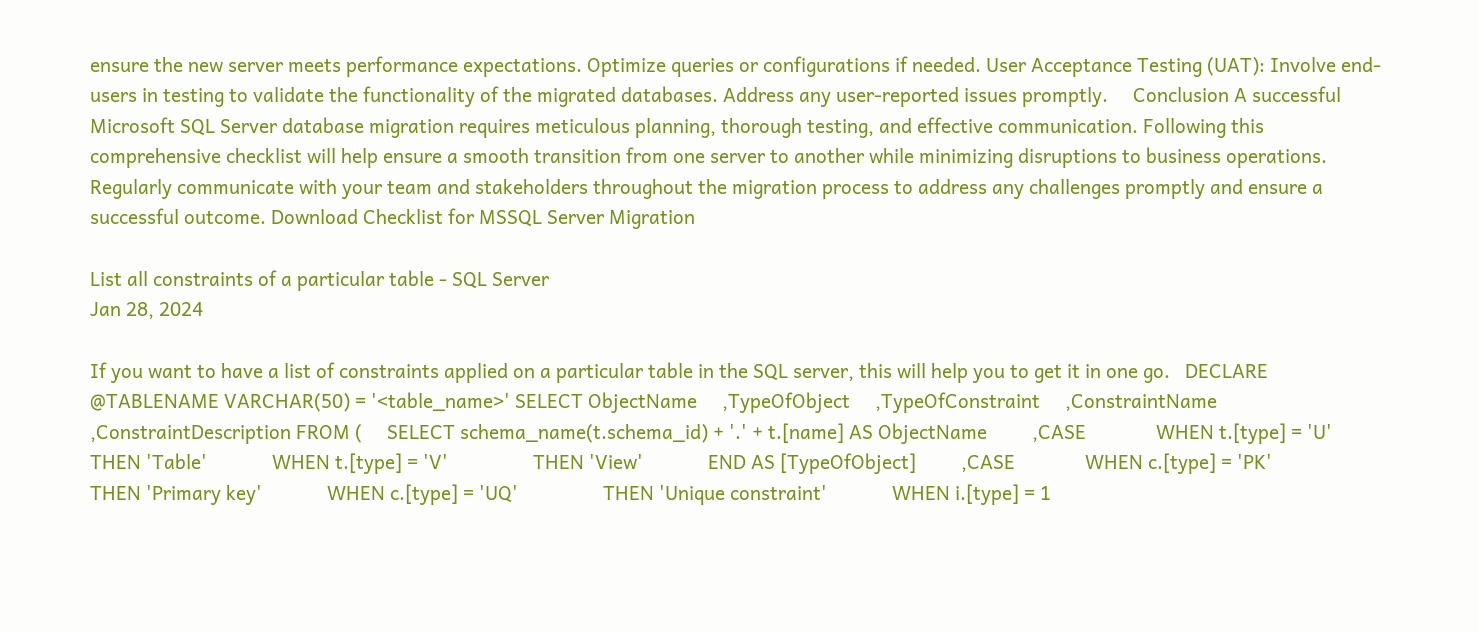ensure the new server meets performance expectations. Optimize queries or configurations if needed. User Acceptance Testing (UAT): Involve end-users in testing to validate the functionality of the migrated databases. Address any user-reported issues promptly.     Conclusion A successful Microsoft SQL Server database migration requires meticulous planning, thorough testing, and effective communication. Following this comprehensive checklist will help ensure a smooth transition from one server to another while minimizing disruptions to business operations. Regularly communicate with your team and stakeholders throughout the migration process to address any challenges promptly and ensure a successful outcome. Download Checklist for MSSQL Server Migration

List all constraints of a particular table - SQL Server
Jan 28, 2024

If you want to have a list of constraints applied on a particular table in the SQL server, this will help you to get it in one go.   DECLARE @TABLENAME VARCHAR(50) = '<table_name>' SELECT ObjectName     ,TypeOfObject     ,TypeOfConstraint     ,ConstraintName     ,ConstraintDescription FROM (     SELECT schema_name(t.schema_id) + '.' + t.[name] AS ObjectName         ,CASE              WHEN t.[type] = 'U'                 THEN 'Table'             WHEN t.[type] = 'V'                 THEN 'View'             END AS [TypeOfObject]         ,CASE              WHEN c.[type] = 'PK'                 THEN 'Primary key'             WHEN c.[type] = 'UQ'                 THEN 'Unique constraint'             WHEN i.[type] = 1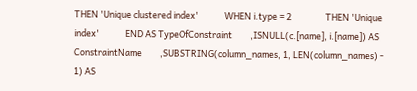THEN 'Unique clustered index'             WHEN i.type = 2                 THEN 'Unique index'             END AS TypeOfConstraint         ,ISNULL(c.[name], i.[name]) AS ConstraintName         ,SUBSTRING(column_names, 1, LEN(column_names) - 1) AS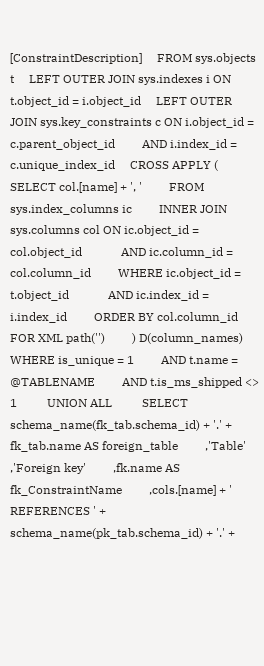[ConstraintDescription]     FROM sys.objects t     LEFT OUTER JOIN sys.indexes i ON t.object_id = i.object_id     LEFT OUTER JOIN sys.key_constraints c ON i.object_id = c.parent_object_id         AND i.index_id = c.unique_index_id     CROSS APPLY (         SELECT col.[name] + ', '         FROM sys.index_columns ic         INNER JOIN sys.columns col ON ic.object_id = col.object_id             AND ic.column_id = col.column_id         WHERE ic.object_id = t.object_id             AND ic.index_id = i.index_id         ORDER BY col.column_id         FOR XML path('')         ) D(column_names)     WHERE is_unique = 1         AND t.name = @TABLENAME         AND t.is_ms_shipped <> 1          UNION ALL          SELECT schema_name(fk_tab.schema_id) + '.' + fk_tab.name AS foreign_table         ,'Table'         ,'Foreign key'         ,fk.name AS fk_ConstraintName         ,cols.[name] + ' REFERENCES ' + schema_name(pk_tab.schema_id) + '.' +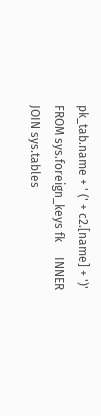pk_tab.name + ' (' + c2.[name] + ')'     FROM sys.foreign_keys fk     INNER JOIN sys.tables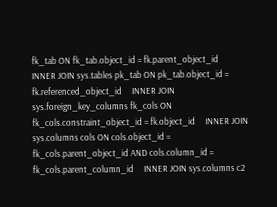fk_tab ON fk_tab.object_id = fk.parent_object_id     INNER JOIN sys.tables pk_tab ON pk_tab.object_id = fk.referenced_object_id     INNER JOIN sys.foreign_key_columns fk_cols ON fk_cols.constraint_object_id = fk.object_id     INNER JOIN sys.columns cols ON cols.object_id = fk_cols.parent_object_id AND cols.column_id = fk_cols.parent_column_id     INNER JOIN sys.columns c2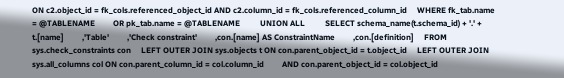ON c2.object_id = fk_cols.referenced_object_id AND c2.column_id = fk_cols.referenced_column_id     WHERE fk_tab.name = @TABLENAME         OR pk_tab.name = @TABLENAME          UNION ALL          SELECT schema_name(t.schema_id) + '.' + t.[name]         ,'Table'         ,'Check constraint'         ,con.[name] AS ConstraintName         ,con.[definition]     FROM sys.check_constraints con     LEFT OUTER JOIN sys.objects t ON con.parent_object_id = t.object_id     LEFT OUTER JOIN sys.all_columns col ON con.parent_column_id = col.column_id         AND con.parent_object_id = col.object_id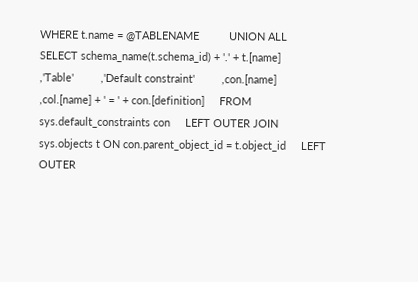WHERE t.name = @TABLENAME          UNION ALL          SELECT schema_name(t.schema_id) + '.' + t.[name]         ,'Table'         ,'Default constraint'         ,con.[name]         ,col.[name] + ' = ' + con.[definition]     FROM sys.default_constraints con     LEFT OUTER JOIN sys.objects t ON con.parent_object_id = t.object_id     LEFT OUTER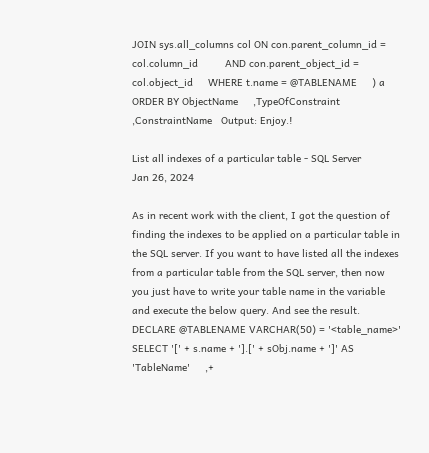JOIN sys.all_columns col ON con.parent_column_id = col.column_id         AND con.parent_object_id = col.object_id     WHERE t.name = @TABLENAME     ) a ORDER BY ObjectName     ,TypeOfConstraint     ,ConstraintName   Output: Enjoy.!

List all indexes of a particular table - SQL Server
Jan 26, 2024

As in recent work with the client, I got the question of finding the indexes to be applied on a particular table in the SQL server. If you want to have listed all the indexes from a particular table from the SQL server, then now you just have to write your table name in the variable and execute the below query. And see the result.   DECLARE @TABLENAME VARCHAR(50) = '<table_name>' SELECT '[' + s.name + '].[' + sObj.name + ']' AS 'TableName'     ,+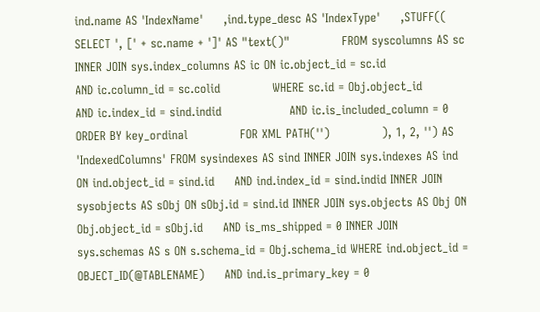ind.name AS 'IndexName'     ,ind.type_desc AS 'IndexType'     ,STUFF((             SELECT ', [' + sc.name + ']' AS "text()"             FROM syscolumns AS sc             INNER JOIN sys.index_columns AS ic ON ic.object_id = sc.id                 AND ic.column_id = sc.colid             WHERE sc.id = Obj.object_id                 AND ic.index_id = sind.indid                 AND ic.is_included_column = 0             ORDER BY key_ordinal             FOR XML PATH('')             ), 1, 2, '') AS 'IndexedColumns' FROM sysindexes AS sind INNER JOIN sys.indexes AS ind ON ind.object_id = sind.id     AND ind.index_id = sind.indid INNER JOIN sysobjects AS sObj ON sObj.id = sind.id INNER JOIN sys.objects AS Obj ON Obj.object_id = sObj.id     AND is_ms_shipped = 0 INNER JOIN sys.schemas AS s ON s.schema_id = Obj.schema_id WHERE ind.object_id = OBJECT_ID(@TABLENAME)     AND ind.is_primary_key = 0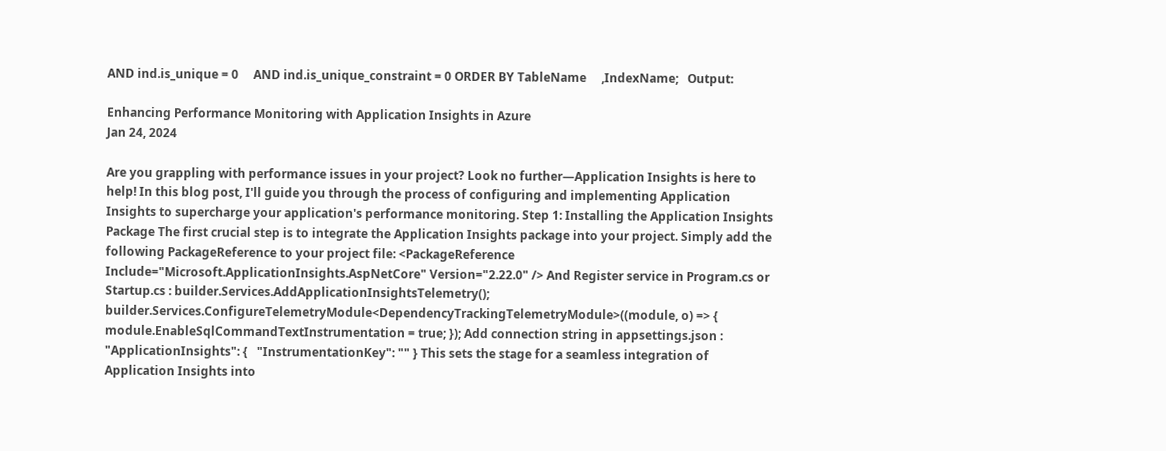AND ind.is_unique = 0     AND ind.is_unique_constraint = 0 ORDER BY TableName     ,IndexName;   Output:

Enhancing Performance Monitoring with Application Insights in Azure
Jan 24, 2024

Are you grappling with performance issues in your project? Look no further—Application Insights is here to help! In this blog post, I'll guide you through the process of configuring and implementing Application Insights to supercharge your application's performance monitoring. Step 1: Installing the Application Insights Package The first crucial step is to integrate the Application Insights package into your project. Simply add the following PackageReference to your project file: <PackageReference Include="Microsoft.ApplicationInsights.AspNetCore" Version="2.22.0" /> And Register service in Program.cs or Startup.cs : builder.Services.AddApplicationInsightsTelemetry(); builder.Services.ConfigureTelemetryModule<DependencyTrackingTelemetryModule>((module, o) => { module.EnableSqlCommandTextInstrumentation = true; }); Add connection string in appsettings.json :  "ApplicationInsights": {   "InstrumentationKey": "" } This sets the stage for a seamless integration of Application Insights into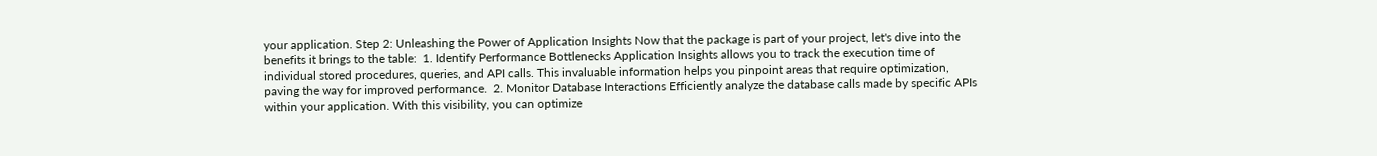your application. Step 2: Unleashing the Power of Application Insights Now that the package is part of your project, let's dive into the benefits it brings to the table:  1. Identify Performance Bottlenecks Application Insights allows you to track the execution time of individual stored procedures, queries, and API calls. This invaluable information helps you pinpoint areas that require optimization, paving the way for improved performance.  2. Monitor Database Interactions Efficiently analyze the database calls made by specific APIs within your application. With this visibility, you can optimize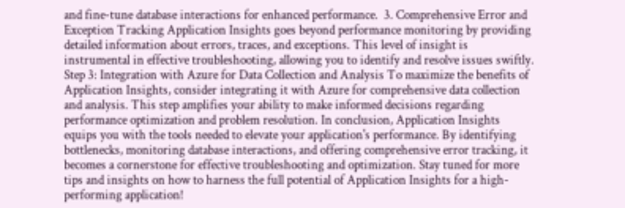and fine-tune database interactions for enhanced performance.  3. Comprehensive Error and Exception Tracking Application Insights goes beyond performance monitoring by providing detailed information about errors, traces, and exceptions. This level of insight is instrumental in effective troubleshooting, allowing you to identify and resolve issues swiftly.  Step 3: Integration with Azure for Data Collection and Analysis To maximize the benefits of Application Insights, consider integrating it with Azure for comprehensive data collection and analysis. This step amplifies your ability to make informed decisions regarding performance optimization and problem resolution. In conclusion, Application Insights equips you with the tools needed to elevate your application's performance. By identifying bottlenecks, monitoring database interactions, and offering comprehensive error tracking, it becomes a cornerstone for effective troubleshooting and optimization. Stay tuned for more tips and insights on how to harness the full potential of Application Insights for a high-performing application!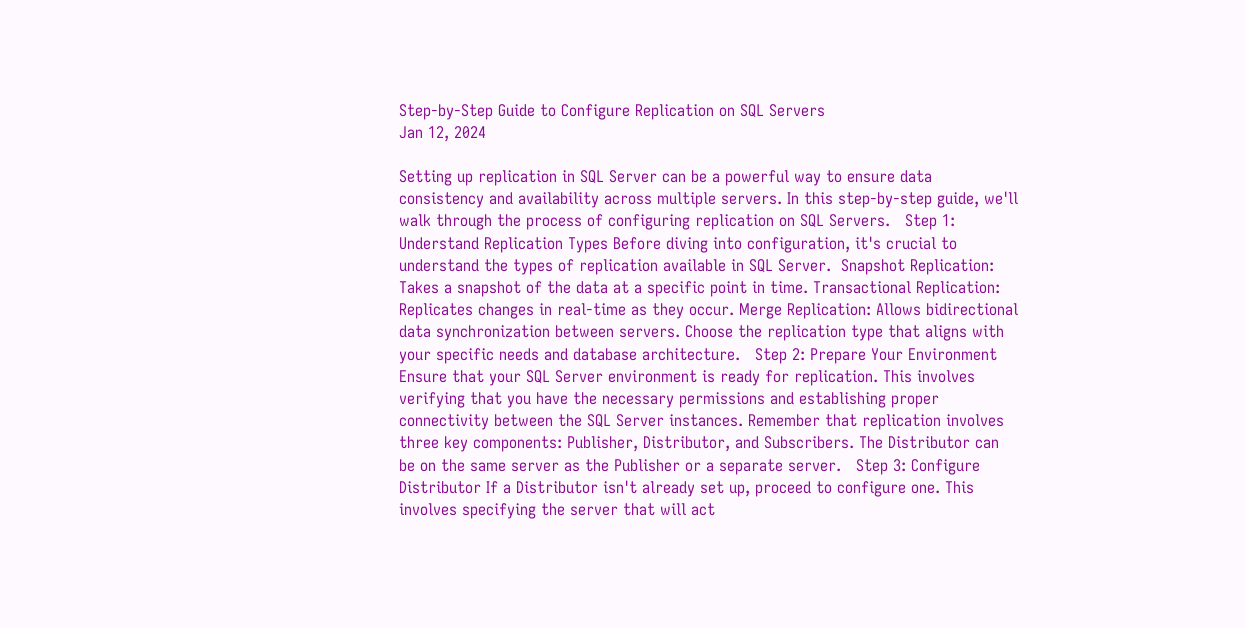Step-by-Step Guide to Configure Replication on SQL Servers
Jan 12, 2024

Setting up replication in SQL Server can be a powerful way to ensure data consistency and availability across multiple servers. In this step-by-step guide, we'll walk through the process of configuring replication on SQL Servers.   Step 1: Understand Replication Types Before diving into configuration, it's crucial to understand the types of replication available in SQL Server.  Snapshot Replication: Takes a snapshot of the data at a specific point in time. Transactional Replication: Replicates changes in real-time as they occur. Merge Replication: Allows bidirectional data synchronization between servers. Choose the replication type that aligns with your specific needs and database architecture.   Step 2: Prepare Your Environment Ensure that your SQL Server environment is ready for replication. This involves verifying that you have the necessary permissions and establishing proper connectivity between the SQL Server instances. Remember that replication involves three key components: Publisher, Distributor, and Subscribers. The Distributor can be on the same server as the Publisher or a separate server.   Step 3: Configure Distributor If a Distributor isn't already set up, proceed to configure one. This involves specifying the server that will act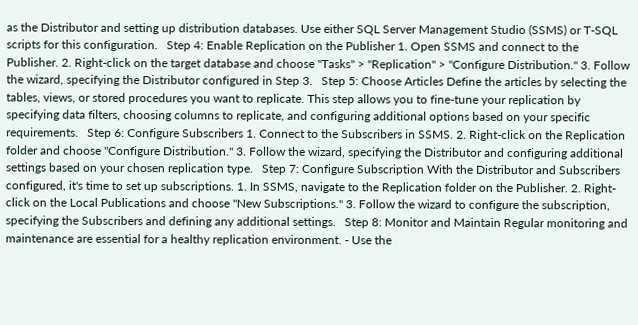as the Distributor and setting up distribution databases. Use either SQL Server Management Studio (SSMS) or T-SQL scripts for this configuration.   Step 4: Enable Replication on the Publisher 1. Open SSMS and connect to the Publisher. 2. Right-click on the target database and choose "Tasks" > "Replication" > "Configure Distribution." 3. Follow the wizard, specifying the Distributor configured in Step 3.   Step 5: Choose Articles Define the articles by selecting the tables, views, or stored procedures you want to replicate. This step allows you to fine-tune your replication by specifying data filters, choosing columns to replicate, and configuring additional options based on your specific requirements.   Step 6: Configure Subscribers 1. Connect to the Subscribers in SSMS. 2. Right-click on the Replication folder and choose "Configure Distribution." 3. Follow the wizard, specifying the Distributor and configuring additional settings based on your chosen replication type.   Step 7: Configure Subscription With the Distributor and Subscribers configured, it's time to set up subscriptions. 1. In SSMS, navigate to the Replication folder on the Publisher. 2. Right-click on the Local Publications and choose "New Subscriptions." 3. Follow the wizard to configure the subscription, specifying the Subscribers and defining any additional settings.   Step 8: Monitor and Maintain Regular monitoring and maintenance are essential for a healthy replication environment. - Use the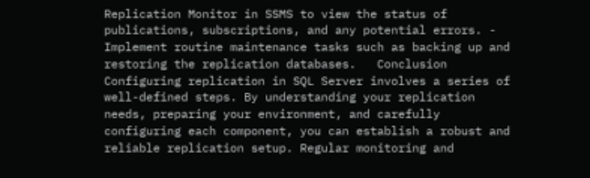Replication Monitor in SSMS to view the status of publications, subscriptions, and any potential errors. - Implement routine maintenance tasks such as backing up and restoring the replication databases.   Conclusion Configuring replication in SQL Server involves a series of well-defined steps. By understanding your replication needs, preparing your environment, and carefully configuring each component, you can establish a robust and reliable replication setup. Regular monitoring and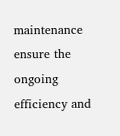maintenance ensure the ongoing efficiency and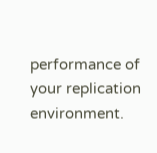performance of your replication environment.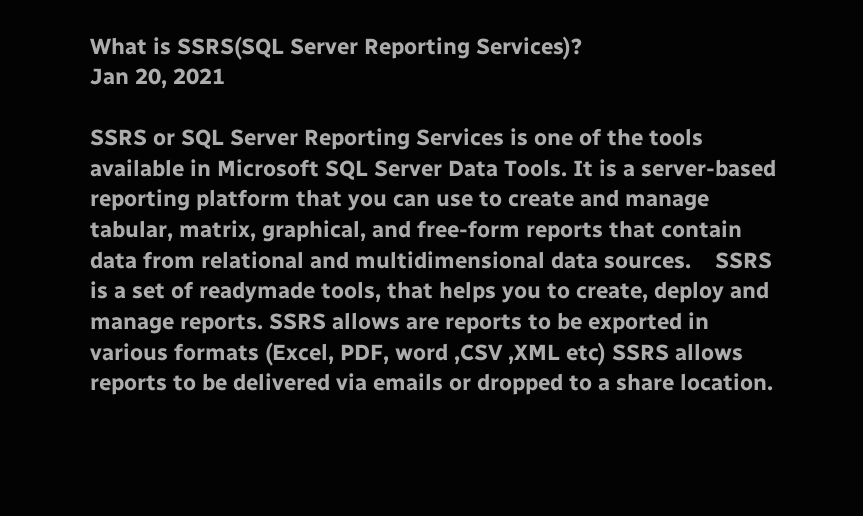What is SSRS(SQL Server Reporting Services)?
Jan 20, 2021

SSRS or SQL Server Reporting Services is one of the tools available in Microsoft SQL Server Data Tools. It is a server-based reporting platform that you can use to create and manage tabular, matrix, graphical, and free-form reports that contain data from relational and multidimensional data sources.    SSRS is a set of readymade tools, that helps you to create, deploy and manage reports. SSRS allows are reports to be exported in various formats (Excel, PDF, word ,CSV ,XML etc) SSRS allows reports to be delivered via emails or dropped to a share location.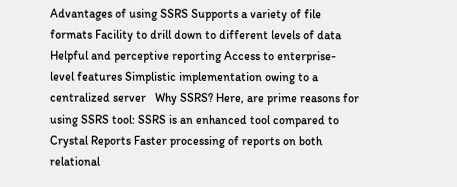Advantages of using SSRS Supports a variety of file formats Facility to drill down to different levels of data Helpful and perceptive reporting Access to enterprise-level features Simplistic implementation owing to a centralized server   Why SSRS? Here, are prime reasons for using SSRS tool: SSRS is an enhanced tool compared to Crystal Reports Faster processing of reports on both relational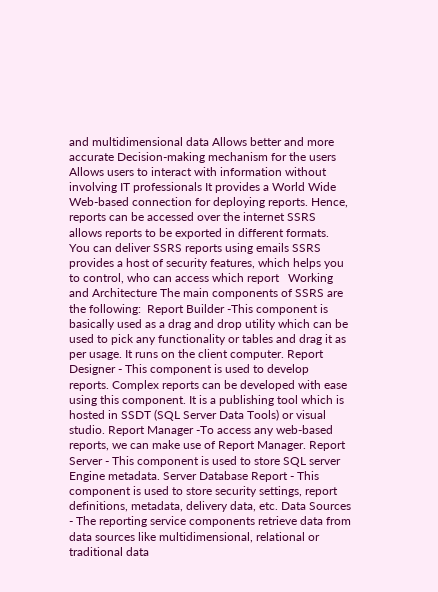and multidimensional data Allows better and more accurate Decision-making mechanism for the users Allows users to interact with information without involving IT professionals It provides a World Wide Web-based connection for deploying reports. Hence, reports can be accessed over the internet SSRS allows reports to be exported in different formats. You can deliver SSRS reports using emails SSRS provides a host of security features, which helps you to control, who can access which report   Working and Architecture The main components of SSRS are the following:  Report Builder -This component is basically used as a drag and drop utility which can be used to pick any functionality or tables and drag it as per usage. It runs on the client computer. Report Designer - This component is used to develop reports. Complex reports can be developed with ease using this component. It is a publishing tool which is hosted in SSDT (SQL Server Data Tools) or visual studio. Report Manager -To access any web-based reports, we can make use of Report Manager. Report Server - This component is used to store SQL server Engine metadata. Server Database Report - This component is used to store security settings, report definitions, metadata, delivery data, etc. Data Sources - The reporting service components retrieve data from data sources like multidimensional, relational or traditional data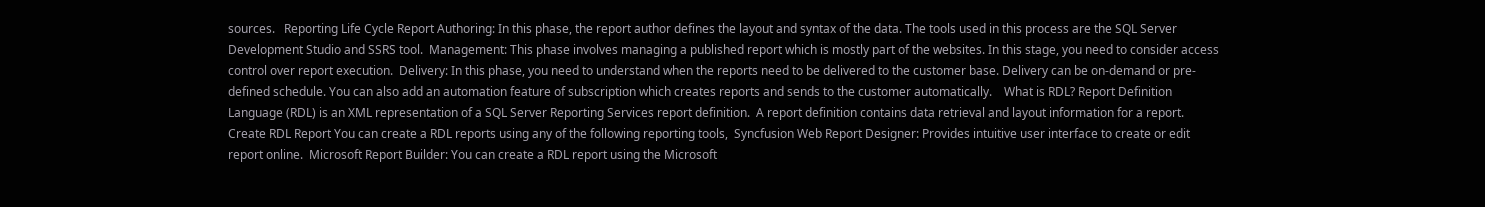sources.   Reporting Life Cycle Report Authoring: In this phase, the report author defines the layout and syntax of the data. The tools used in this process are the SQL Server Development Studio and SSRS tool.  Management: This phase involves managing a published report which is mostly part of the websites. In this stage, you need to consider access control over report execution.  Delivery: In this phase, you need to understand when the reports need to be delivered to the customer base. Delivery can be on-demand or pre-defined schedule. You can also add an automation feature of subscription which creates reports and sends to the customer automatically.    What is RDL? Report Definition Language (RDL) is an XML representation of a SQL Server Reporting Services report definition.  A report definition contains data retrieval and layout information for a report.   Create RDL Report You can create a RDL reports using any of the following reporting tools,  Syncfusion Web Report Designer: Provides intuitive user interface to create or edit report online.  Microsoft Report Builder: You can create a RDL report using the Microsoft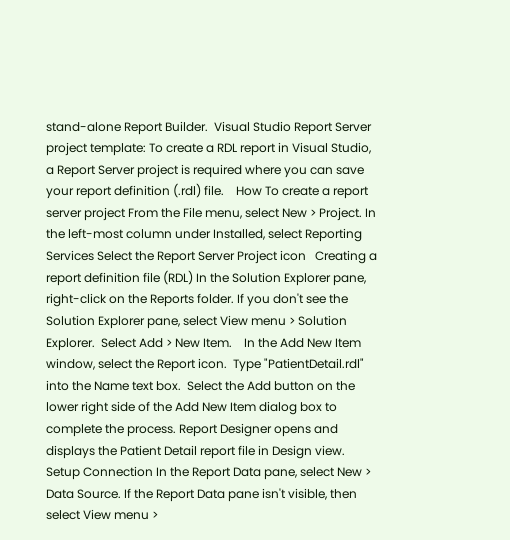stand-alone Report Builder.  Visual Studio Report Server project template: To create a RDL report in Visual Studio, a Report Server project is required where you can save your report definition (.rdl) file.    How To create a report server project From the File menu, select New > Project. In the left-most column under Installed, select Reporting Services Select the Report Server Project icon   Creating a report definition file (RDL) In the Solution Explorer pane, right-click on the Reports folder. If you don't see the Solution Explorer pane, select View menu > Solution Explorer.  Select Add > New Item.    In the Add New Item window, select the Report icon.  Type "PatientDetail.rdl" into the Name text box.  Select the Add button on the lower right side of the Add New Item dialog box to complete the process. Report Designer opens and displays the Patient Detail report file in Design view.    Setup Connection In the Report Data pane, select New > Data Source. If the Report Data pane isn't visible, then select View menu >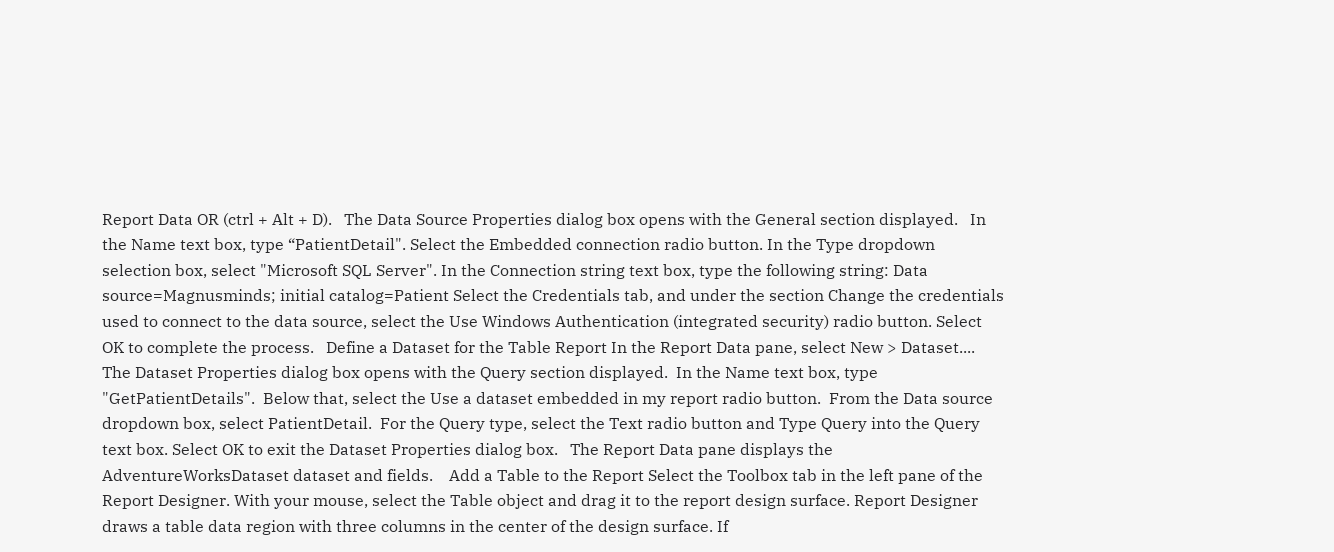Report Data OR (ctrl + Alt + D).   The Data Source Properties dialog box opens with the General section displayed.   In the Name text box, type “PatientDetail". Select the Embedded connection radio button. In the Type dropdown selection box, select "Microsoft SQL Server". In the Connection string text box, type the following string: Data source=Magnusminds; initial catalog=Patient Select the Credentials tab, and under the section Change the credentials used to connect to the data source, select the Use Windows Authentication (integrated security) radio button. Select OK to complete the process.   Define a Dataset for the Table Report In the Report Data pane, select New > Dataset.... The Dataset Properties dialog box opens with the Query section displayed.  In the Name text box, type "GetPatientDetails".  Below that, select the Use a dataset embedded in my report radio button.  From the Data source dropdown box, select PatientDetail.  For the Query type, select the Text radio button and Type Query into the Query text box. Select OK to exit the Dataset Properties dialog box.   The Report Data pane displays the AdventureWorksDataset dataset and fields.    Add a Table to the Report Select the Toolbox tab in the left pane of the Report Designer. With your mouse, select the Table object and drag it to the report design surface. Report Designer draws a table data region with three columns in the center of the design surface. If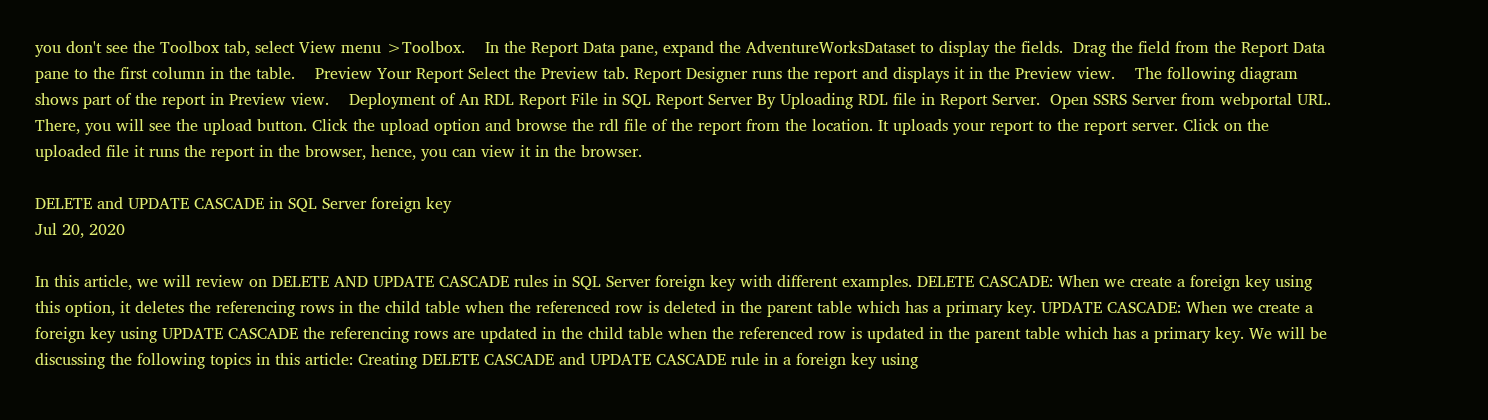you don't see the Toolbox tab, select View menu >Toolbox.    In the Report Data pane, expand the AdventureWorksDataset to display the fields.  Drag the field from the Report Data pane to the first column in the table.    Preview Your Report Select the Preview tab. Report Designer runs the report and displays it in the Preview view.    The following diagram shows part of the report in Preview view.    Deployment of An RDL Report File in SQL Report Server By Uploading RDL file in Report Server.  Open SSRS Server from webportal URL. There, you will see the upload button. Click the upload option and browse the rdl file of the report from the location. It uploads your report to the report server. Click on the uploaded file it runs the report in the browser, hence, you can view it in the browser.

DELETE and UPDATE CASCADE in SQL Server foreign key
Jul 20, 2020

In this article, we will review on DELETE AND UPDATE CASCADE rules in SQL Server foreign key with different examples. DELETE CASCADE: When we create a foreign key using this option, it deletes the referencing rows in the child table when the referenced row is deleted in the parent table which has a primary key. UPDATE CASCADE: When we create a foreign key using UPDATE CASCADE the referencing rows are updated in the child table when the referenced row is updated in the parent table which has a primary key. We will be discussing the following topics in this article: Creating DELETE CASCADE and UPDATE CASCADE rule in a foreign key using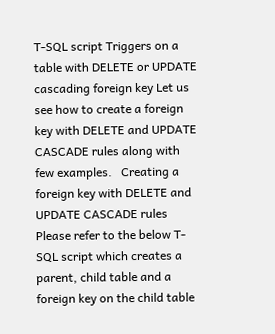T-SQL script Triggers on a table with DELETE or UPDATE cascading foreign key Let us see how to create a foreign key with DELETE and UPDATE CASCADE rules along with few examples.   Creating a foreign key with DELETE and UPDATE CASCADE rules Please refer to the below T-SQL script which creates a parent, child table and a foreign key on the child table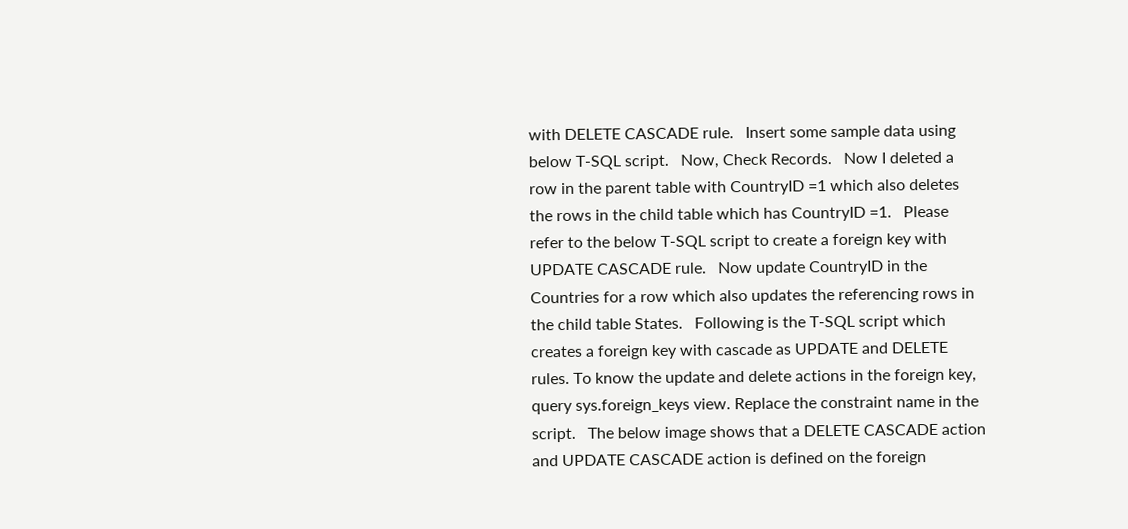with DELETE CASCADE rule.   Insert some sample data using below T-SQL script.   Now, Check Records.   Now I deleted a row in the parent table with CountryID =1 which also deletes the rows in the child table which has CountryID =1.   Please refer to the below T-SQL script to create a foreign key with UPDATE CASCADE rule.   Now update CountryID in the Countries for a row which also updates the referencing rows in the child table States.   Following is the T-SQL script which creates a foreign key with cascade as UPDATE and DELETE rules. To know the update and delete actions in the foreign key, query sys.foreign_keys view. Replace the constraint name in the script.   The below image shows that a DELETE CASCADE action and UPDATE CASCADE action is defined on the foreign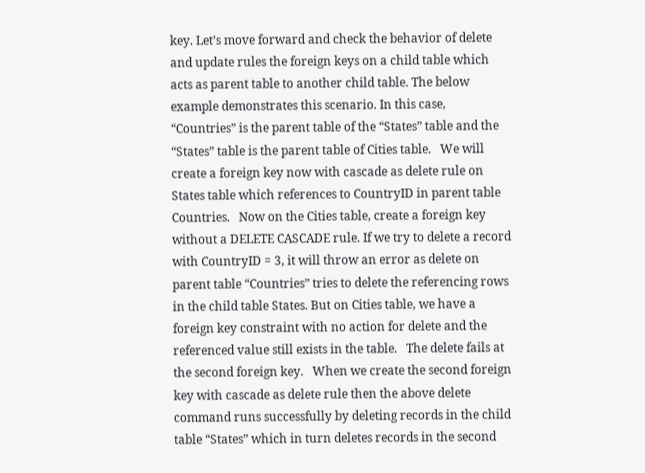key. Let’s move forward and check the behavior of delete and update rules the foreign keys on a child table which acts as parent table to another child table. The below example demonstrates this scenario. In this case, “Countries” is the parent table of the “States” table and the “States” table is the parent table of Cities table.   We will create a foreign key now with cascade as delete rule on States table which references to CountryID in parent table Countries.   Now on the Cities table, create a foreign key without a DELETE CASCADE rule. If we try to delete a record with CountryID = 3, it will throw an error as delete on parent table “Countries” tries to delete the referencing rows in the child table States. But on Cities table, we have a foreign key constraint with no action for delete and the referenced value still exists in the table.   The delete fails at the second foreign key.   When we create the second foreign key with cascade as delete rule then the above delete command runs successfully by deleting records in the child table “States” which in turn deletes records in the second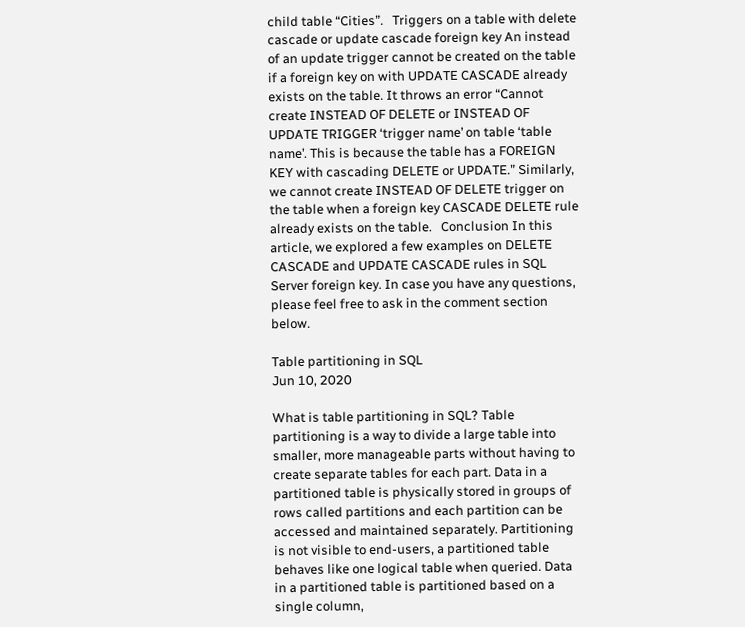child table “Cities”.   Triggers on a table with delete cascade or update cascade foreign key An instead of an update trigger cannot be created on the table if a foreign key on with UPDATE CASCADE already exists on the table. It throws an error “Cannot create INSTEAD OF DELETE or INSTEAD OF UPDATE TRIGGER ‘trigger name’ on table ‘table name’. This is because the table has a FOREIGN KEY with cascading DELETE or UPDATE.” Similarly, we cannot create INSTEAD OF DELETE trigger on the table when a foreign key CASCADE DELETE rule already exists on the table.   Conclusion In this article, we explored a few examples on DELETE CASCADE and UPDATE CASCADE rules in SQL Server foreign key. In case you have any questions, please feel free to ask in the comment section below.

Table partitioning in SQL
Jun 10, 2020

What is table partitioning in SQL? Table partitioning is a way to divide a large table into smaller, more manageable parts without having to create separate tables for each part. Data in a partitioned table is physically stored in groups of rows called partitions and each partition can be accessed and maintained separately. Partitioning is not visible to end-users, a partitioned table behaves like one logical table when queried. Data in a partitioned table is partitioned based on a single column,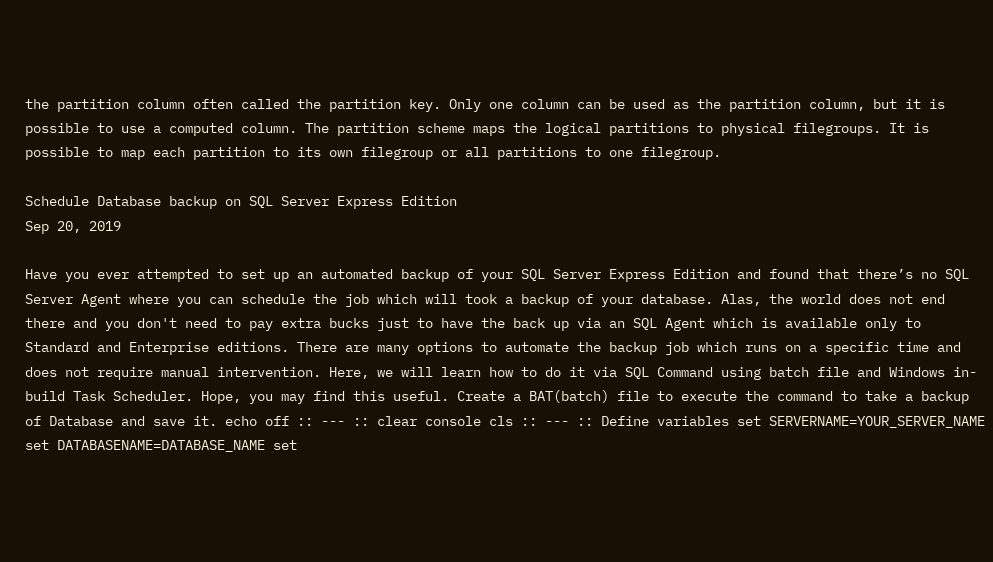the partition column often called the partition key. Only one column can be used as the partition column, but it is possible to use a computed column. The partition scheme maps the logical partitions to physical filegroups. It is possible to map each partition to its own filegroup or all partitions to one filegroup.

Schedule Database backup on SQL Server Express Edition
Sep 20, 2019

Have you ever attempted to set up an automated backup of your SQL Server Express Edition and found that there’s no SQL Server Agent where you can schedule the job which will took a backup of your database. Alas, the world does not end there and you don't need to pay extra bucks just to have the back up via an SQL Agent which is available only to Standard and Enterprise editions. There are many options to automate the backup job which runs on a specific time and does not require manual intervention. Here, we will learn how to do it via SQL Command using batch file and Windows in-build Task Scheduler. Hope, you may find this useful. Create a BAT(batch) file to execute the command to take a backup of Database and save it. echo off :: --- :: clear console cls :: --- :: Define variables set SERVERNAME=YOUR_SERVER_NAME set DATABASENAME=DATABASE_NAME set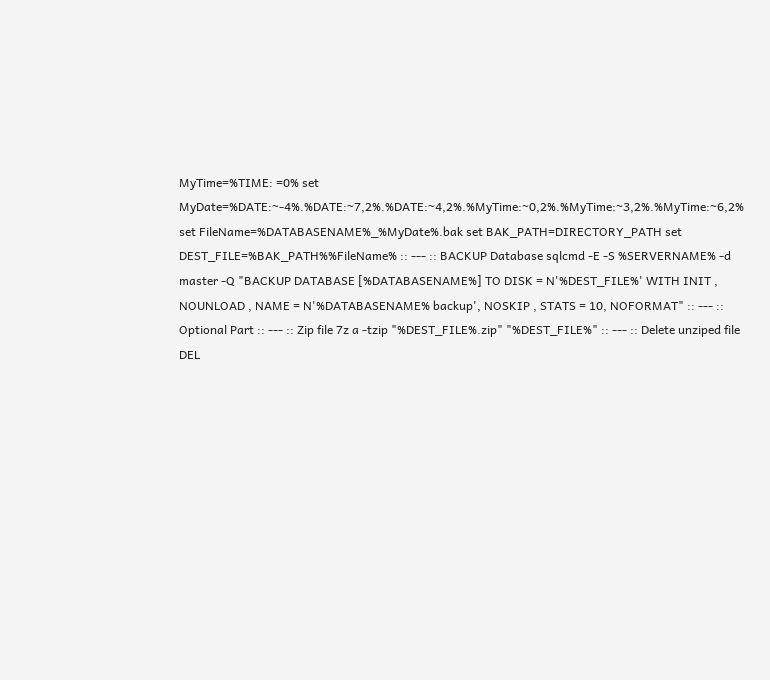MyTime=%TIME: =0% set MyDate=%DATE:~-4%.%DATE:~7,2%.%DATE:~4,2%.%MyTime:~0,2%.%MyTime:~3,2%.%MyTime:~6,2% set FileName=%DATABASENAME%_%MyDate%.bak set BAK_PATH=DIRECTORY_PATH set DEST_FILE=%BAK_PATH%%FileName% :: --- :: BACKUP Database sqlcmd -E -S %SERVERNAME% -d master -Q "BACKUP DATABASE [%DATABASENAME%] TO DISK = N'%DEST_FILE%' WITH INIT , NOUNLOAD , NAME = N'%DATABASENAME% backup', NOSKIP , STATS = 10, NOFORMAT" :: --- :: Optional Part :: --- :: Zip file 7z a -tzip "%DEST_FILE%.zip" "%DEST_FILE%" :: --- :: Delete unziped file DEL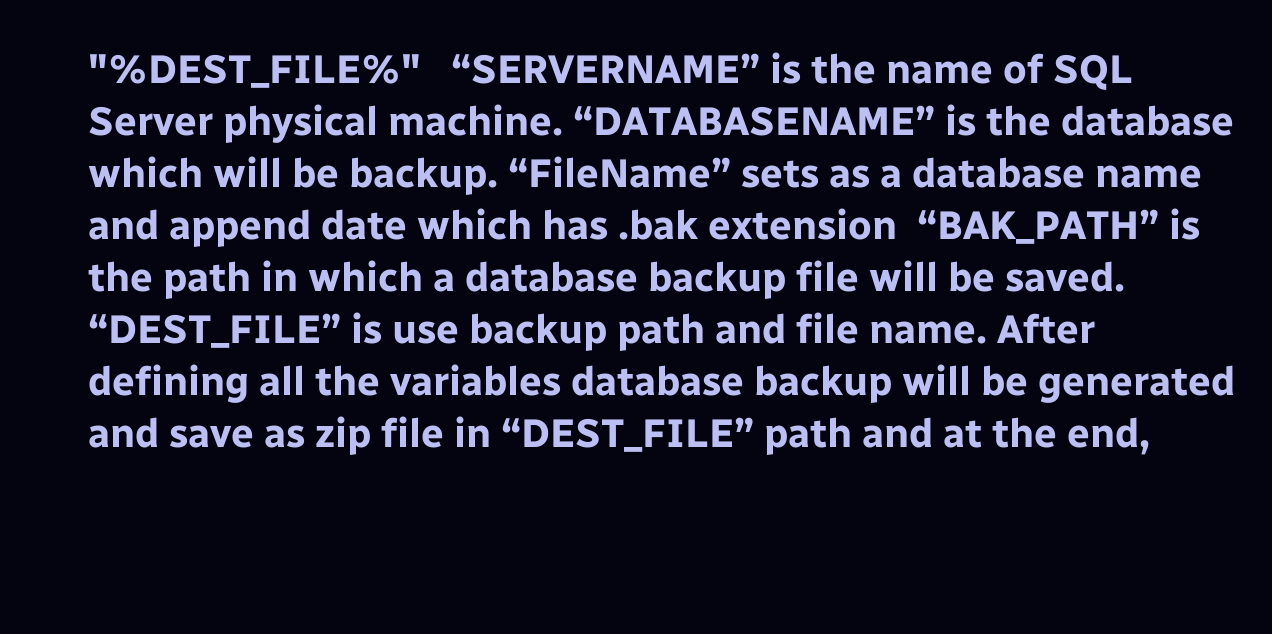"%DEST_FILE%"   “SERVERNAME” is the name of SQL Server physical machine. “DATABASENAME” is the database which will be backup. “FileName” sets as a database name and append date which has .bak extension  “BAK_PATH” is the path in which a database backup file will be saved. “DEST_FILE” is use backup path and file name. After defining all the variables database backup will be generated and save as zip file in “DEST_FILE” path and at the end,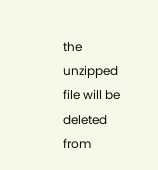the unzipped file will be deleted from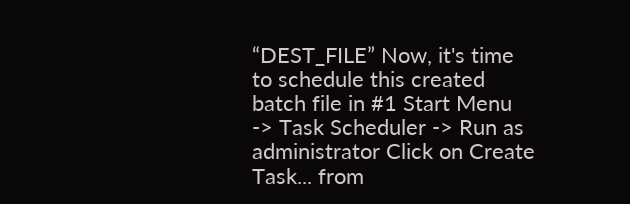“DEST_FILE” Now, it's time to schedule this created batch file in #1 Start Menu -> Task Scheduler -> Run as administrator Click on Create Task... from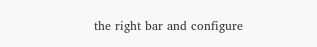the right bar and configure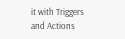it with Triggers and Actions